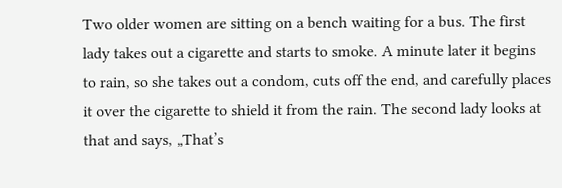Two older women are sitting on a bench waiting for a bus. The first lady takes out a cigarette and starts to smoke. A minute later it begins to rain, so she takes out a condom, cuts off the end, and carefully places it over the cigarette to shield it from the rain. The second lady looks at that and says, „That’s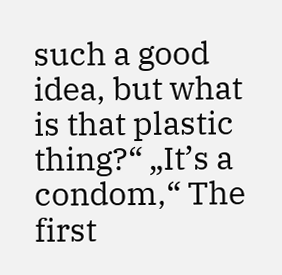such a good idea, but what is that plastic thing?“ „It’s a condom,“ The first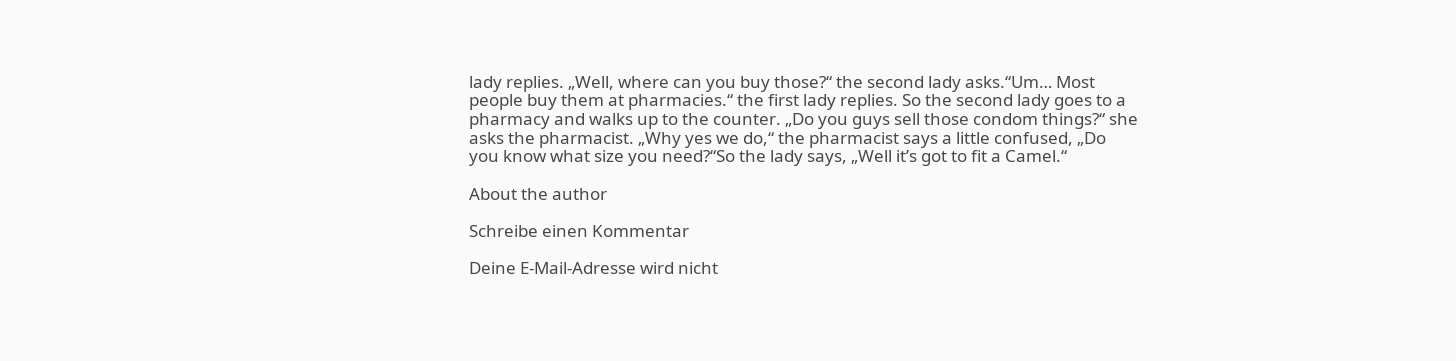lady replies. „Well, where can you buy those?“ the second lady asks.“Um… Most people buy them at pharmacies.“ the first lady replies. So the second lady goes to a pharmacy and walks up to the counter. „Do you guys sell those condom things?“ she asks the pharmacist. „Why yes we do,“ the pharmacist says a little confused, „Do you know what size you need?“So the lady says, „Well it’s got to fit a Camel.“

About the author

Schreibe einen Kommentar

Deine E-Mail-Adresse wird nicht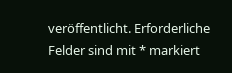veröffentlicht. Erforderliche Felder sind mit * markiert